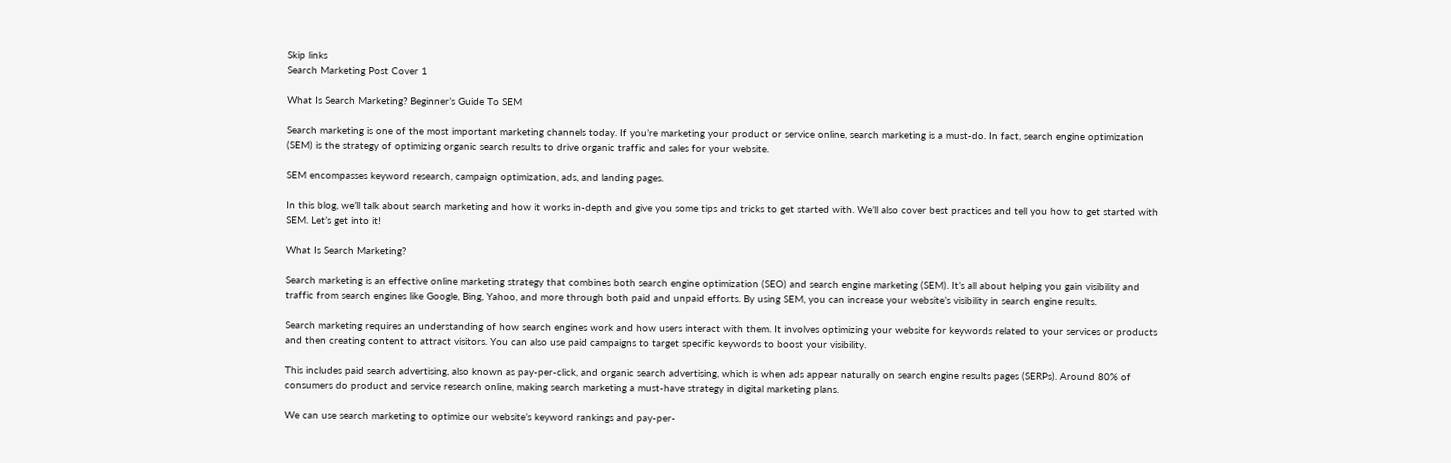Skip links
Search Marketing Post Cover 1

What Is Search Marketing? Beginner’s Guide To SEM

Search marketing is one of the most important marketing channels today. If you’re marketing your product or service online, search marketing is a must-do. In fact, search engine optimization (SEM) is the strategy of optimizing organic search results to drive organic traffic and sales for your website.

SEM encompasses keyword research, campaign optimization, ads, and landing pages.

In this blog, we’ll talk about search marketing and how it works in-depth and give you some tips and tricks to get started with. We’ll also cover best practices and tell you how to get started with SEM. Let’s get into it!

What Is Search Marketing?

Search marketing is an effective online marketing strategy that combines both search engine optimization (SEO) and search engine marketing (SEM). It’s all about helping you gain visibility and traffic from search engines like Google, Bing, Yahoo, and more through both paid and unpaid efforts. By using SEM, you can increase your website’s visibility in search engine results.

Search marketing requires an understanding of how search engines work and how users interact with them. It involves optimizing your website for keywords related to your services or products and then creating content to attract visitors. You can also use paid campaigns to target specific keywords to boost your visibility.

This includes paid search advertising, also known as pay-per-click, and organic search advertising, which is when ads appear naturally on search engine results pages (SERPs). Around 80% of consumers do product and service research online, making search marketing a must-have strategy in digital marketing plans.

We can use search marketing to optimize our website’s keyword rankings and pay-per-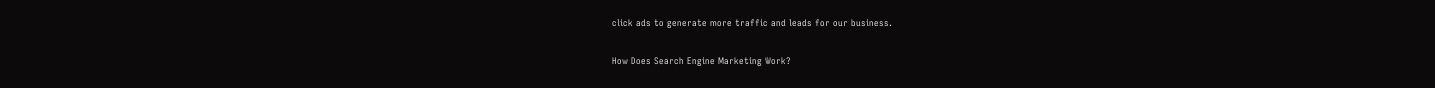click ads to generate more traffic and leads for our business.

How Does Search Engine Marketing Work?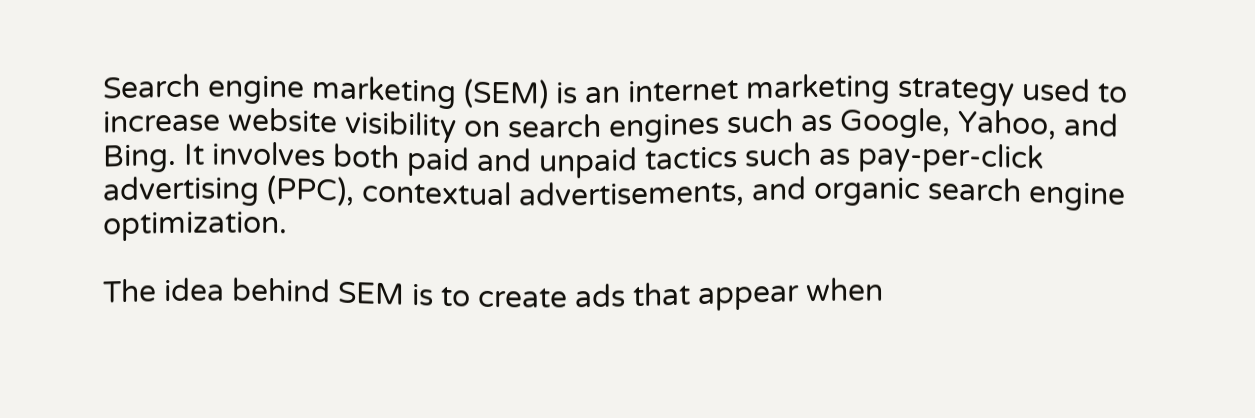Search engine marketing (SEM) is an internet marketing strategy used to increase website visibility on search engines such as Google, Yahoo, and Bing. It involves both paid and unpaid tactics such as pay-per-click advertising (PPC), contextual advertisements, and organic search engine optimization.

The idea behind SEM is to create ads that appear when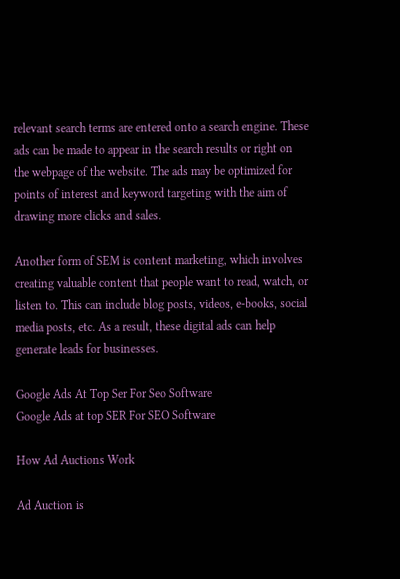relevant search terms are entered onto a search engine. These ads can be made to appear in the search results or right on the webpage of the website. The ads may be optimized for points of interest and keyword targeting with the aim of drawing more clicks and sales.

Another form of SEM is content marketing, which involves creating valuable content that people want to read, watch, or listen to. This can include blog posts, videos, e-books, social media posts, etc. As a result, these digital ads can help generate leads for businesses.

Google Ads At Top Ser For Seo Software
Google Ads at top SER For SEO Software

How Ad Auctions Work

Ad Auction is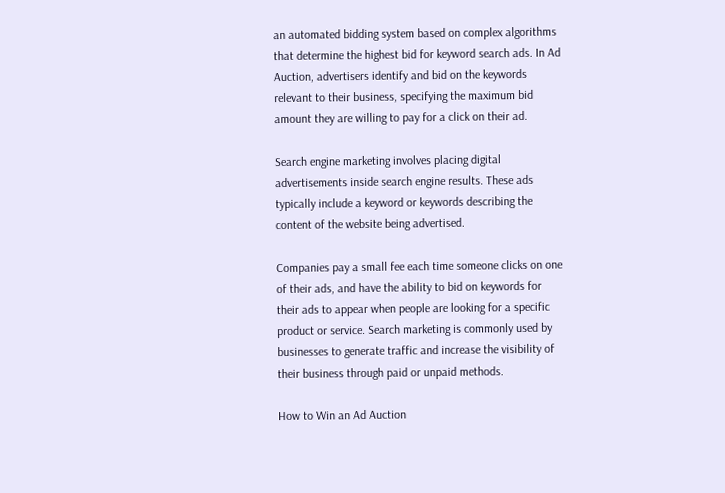an automated bidding system based on complex algorithms that determine the highest bid for keyword search ads. In Ad Auction, advertisers identify and bid on the keywords relevant to their business, specifying the maximum bid amount they are willing to pay for a click on their ad.

Search engine marketing involves placing digital advertisements inside search engine results. These ads typically include a keyword or keywords describing the content of the website being advertised.

Companies pay a small fee each time someone clicks on one of their ads, and have the ability to bid on keywords for their ads to appear when people are looking for a specific product or service. Search marketing is commonly used by businesses to generate traffic and increase the visibility of their business through paid or unpaid methods.

How to Win an Ad Auction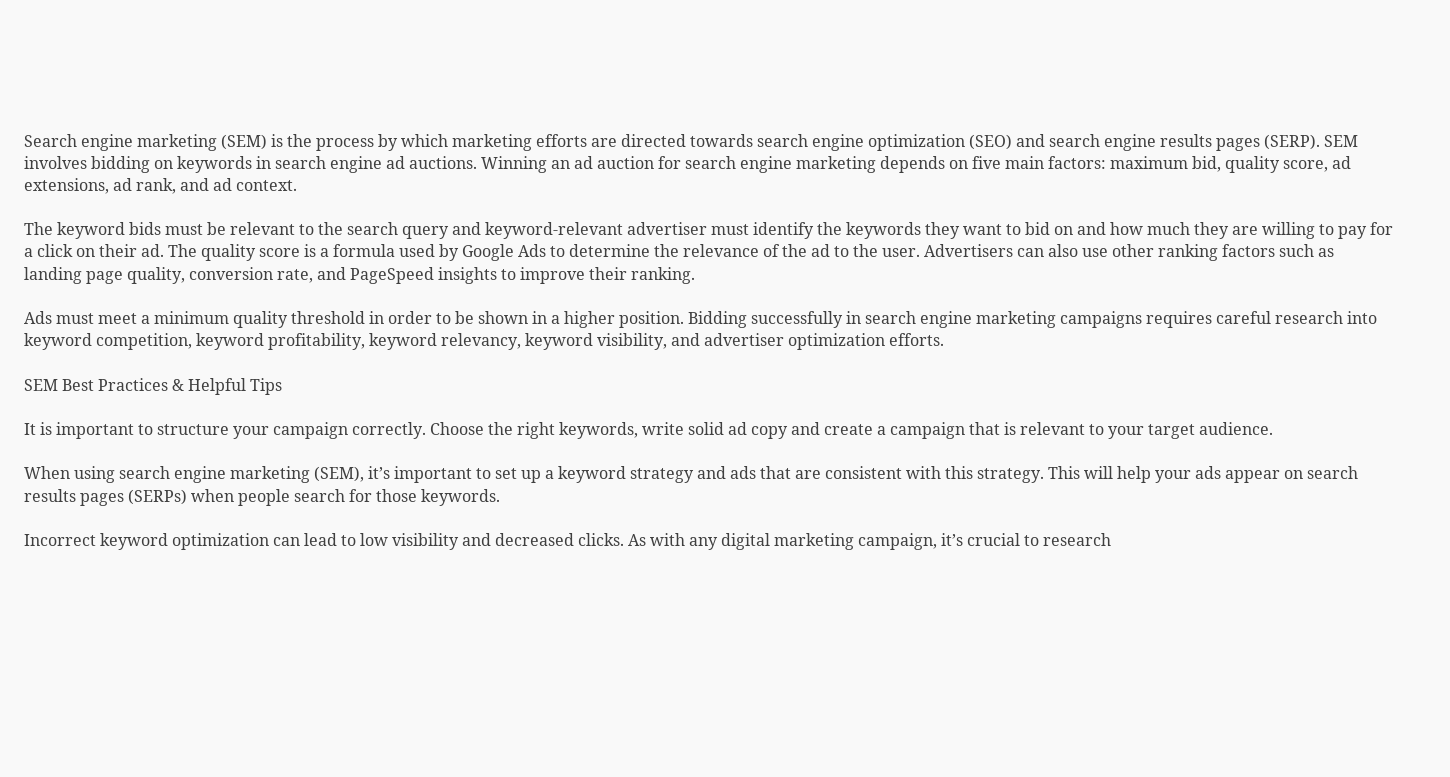Search engine marketing (SEM) is the process by which marketing efforts are directed towards search engine optimization (SEO) and search engine results pages (SERP). SEM involves bidding on keywords in search engine ad auctions. Winning an ad auction for search engine marketing depends on five main factors: maximum bid, quality score, ad extensions, ad rank, and ad context.

The keyword bids must be relevant to the search query and keyword-relevant advertiser must identify the keywords they want to bid on and how much they are willing to pay for a click on their ad. The quality score is a formula used by Google Ads to determine the relevance of the ad to the user. Advertisers can also use other ranking factors such as landing page quality, conversion rate, and PageSpeed insights to improve their ranking.

Ads must meet a minimum quality threshold in order to be shown in a higher position. Bidding successfully in search engine marketing campaigns requires careful research into keyword competition, keyword profitability, keyword relevancy, keyword visibility, and advertiser optimization efforts.

SEM Best Practices & Helpful Tips

It is important to structure your campaign correctly. Choose the right keywords, write solid ad copy and create a campaign that is relevant to your target audience.

When using search engine marketing (SEM), it’s important to set up a keyword strategy and ads that are consistent with this strategy. This will help your ads appear on search results pages (SERPs) when people search for those keywords.

Incorrect keyword optimization can lead to low visibility and decreased clicks. As with any digital marketing campaign, it’s crucial to research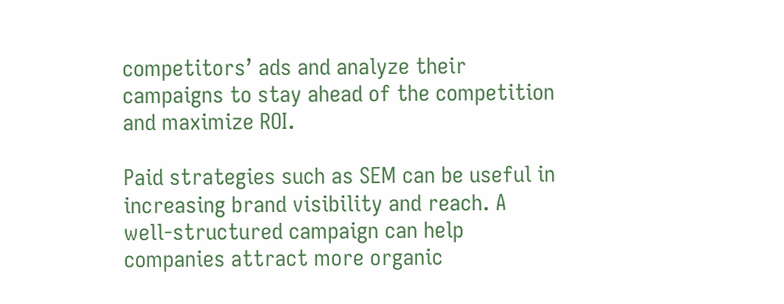competitors’ ads and analyze their campaigns to stay ahead of the competition and maximize ROI.

Paid strategies such as SEM can be useful in increasing brand visibility and reach. A well-structured campaign can help companies attract more organic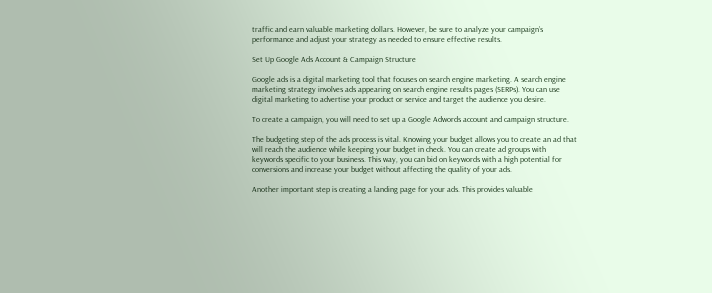traffic and earn valuable marketing dollars. However, be sure to analyze your campaign’s performance and adjust your strategy as needed to ensure effective results.

Set Up Google Ads Account & Campaign Structure

Google ads is a digital marketing tool that focuses on search engine marketing. A search engine marketing strategy involves ads appearing on search engine results pages (SERPs). You can use digital marketing to advertise your product or service and target the audience you desire.

To create a campaign, you will need to set up a Google Adwords account and campaign structure.

The budgeting step of the ads process is vital. Knowing your budget allows you to create an ad that will reach the audience while keeping your budget in check. You can create ad groups with keywords specific to your business. This way, you can bid on keywords with a high potential for conversions and increase your budget without affecting the quality of your ads.

Another important step is creating a landing page for your ads. This provides valuable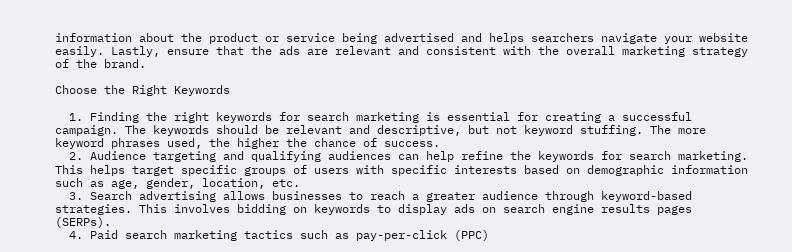information about the product or service being advertised and helps searchers navigate your website easily. Lastly, ensure that the ads are relevant and consistent with the overall marketing strategy of the brand.

Choose the Right Keywords

  1. Finding the right keywords for search marketing is essential for creating a successful campaign. The keywords should be relevant and descriptive, but not keyword stuffing. The more keyword phrases used, the higher the chance of success.
  2. Audience targeting and qualifying audiences can help refine the keywords for search marketing. This helps target specific groups of users with specific interests based on demographic information such as age, gender, location, etc.
  3. Search advertising allows businesses to reach a greater audience through keyword-based strategies. This involves bidding on keywords to display ads on search engine results pages (SERPs).
  4. Paid search marketing tactics such as pay-per-click (PPC)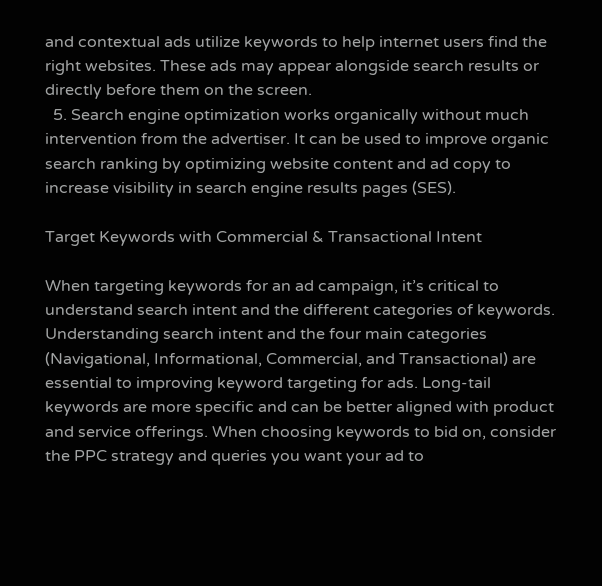and contextual ads utilize keywords to help internet users find the right websites. These ads may appear alongside search results or directly before them on the screen.
  5. Search engine optimization works organically without much intervention from the advertiser. It can be used to improve organic search ranking by optimizing website content and ad copy to increase visibility in search engine results pages (SES).

Target Keywords with Commercial & Transactional Intent

When targeting keywords for an ad campaign, it’s critical to understand search intent and the different categories of keywords. Understanding search intent and the four main categories (Navigational, Informational, Commercial, and Transactional) are essential to improving keyword targeting for ads. Long-tail keywords are more specific and can be better aligned with product and service offerings. When choosing keywords to bid on, consider the PPC strategy and queries you want your ad to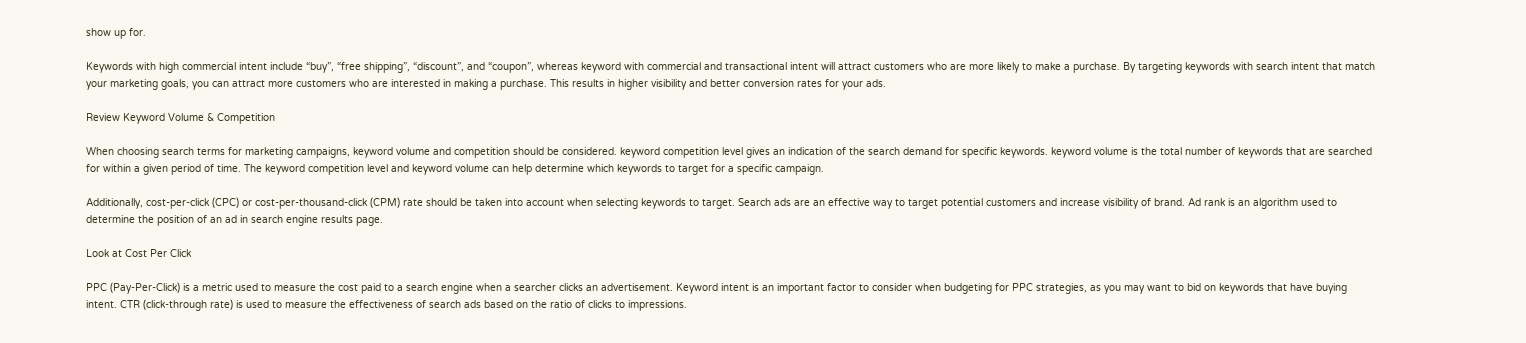show up for.

Keywords with high commercial intent include “buy”, “free shipping”, “discount”, and “coupon”, whereas keyword with commercial and transactional intent will attract customers who are more likely to make a purchase. By targeting keywords with search intent that match your marketing goals, you can attract more customers who are interested in making a purchase. This results in higher visibility and better conversion rates for your ads.

Review Keyword Volume & Competition

When choosing search terms for marketing campaigns, keyword volume and competition should be considered. keyword competition level gives an indication of the search demand for specific keywords. keyword volume is the total number of keywords that are searched for within a given period of time. The keyword competition level and keyword volume can help determine which keywords to target for a specific campaign.

Additionally, cost-per-click (CPC) or cost-per-thousand-click (CPM) rate should be taken into account when selecting keywords to target. Search ads are an effective way to target potential customers and increase visibility of brand. Ad rank is an algorithm used to determine the position of an ad in search engine results page.

Look at Cost Per Click

PPC (Pay-Per-Click) is a metric used to measure the cost paid to a search engine when a searcher clicks an advertisement. Keyword intent is an important factor to consider when budgeting for PPC strategies, as you may want to bid on keywords that have buying intent. CTR (click-through rate) is used to measure the effectiveness of search ads based on the ratio of clicks to impressions.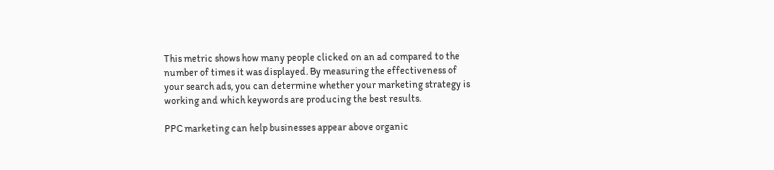This metric shows how many people clicked on an ad compared to the number of times it was displayed. By measuring the effectiveness of your search ads, you can determine whether your marketing strategy is working and which keywords are producing the best results.

PPC marketing can help businesses appear above organic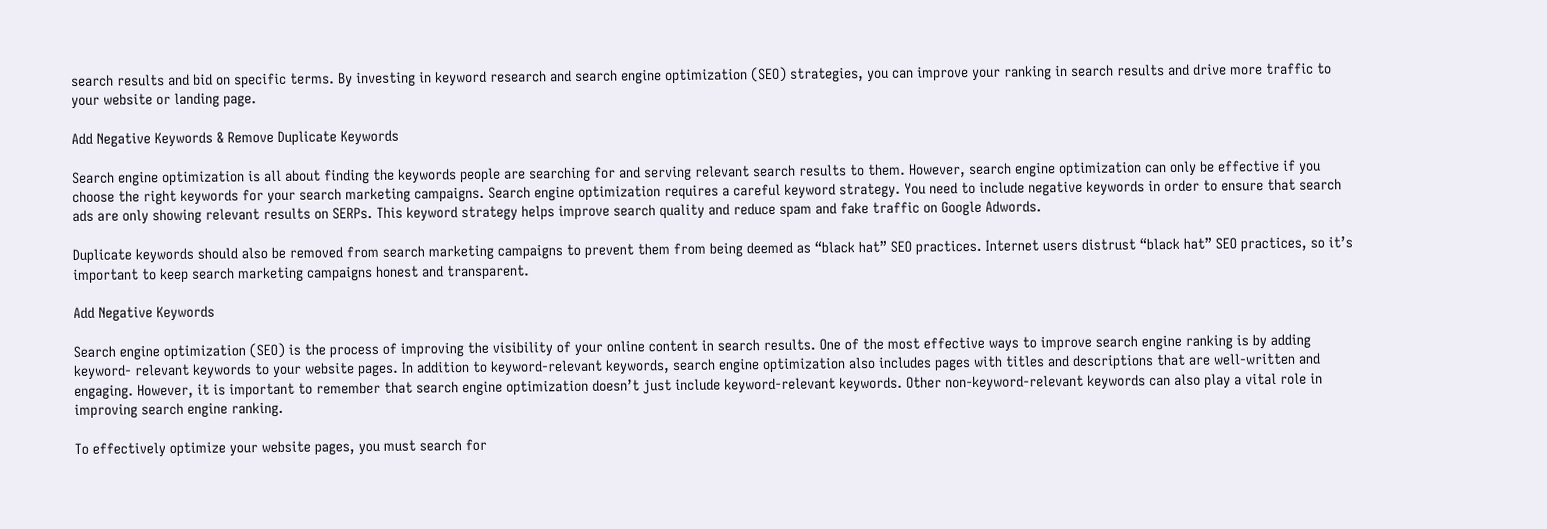search results and bid on specific terms. By investing in keyword research and search engine optimization (SEO) strategies, you can improve your ranking in search results and drive more traffic to your website or landing page.

Add Negative Keywords & Remove Duplicate Keywords

Search engine optimization is all about finding the keywords people are searching for and serving relevant search results to them. However, search engine optimization can only be effective if you choose the right keywords for your search marketing campaigns. Search engine optimization requires a careful keyword strategy. You need to include negative keywords in order to ensure that search ads are only showing relevant results on SERPs. This keyword strategy helps improve search quality and reduce spam and fake traffic on Google Adwords.

Duplicate keywords should also be removed from search marketing campaigns to prevent them from being deemed as “black hat” SEO practices. Internet users distrust “black hat” SEO practices, so it’s important to keep search marketing campaigns honest and transparent.

Add Negative Keywords

Search engine optimization (SEO) is the process of improving the visibility of your online content in search results. One of the most effective ways to improve search engine ranking is by adding keyword- relevant keywords to your website pages. In addition to keyword-relevant keywords, search engine optimization also includes pages with titles and descriptions that are well-written and engaging. However, it is important to remember that search engine optimization doesn’t just include keyword-relevant keywords. Other non-keyword-relevant keywords can also play a vital role in improving search engine ranking.

To effectively optimize your website pages, you must search for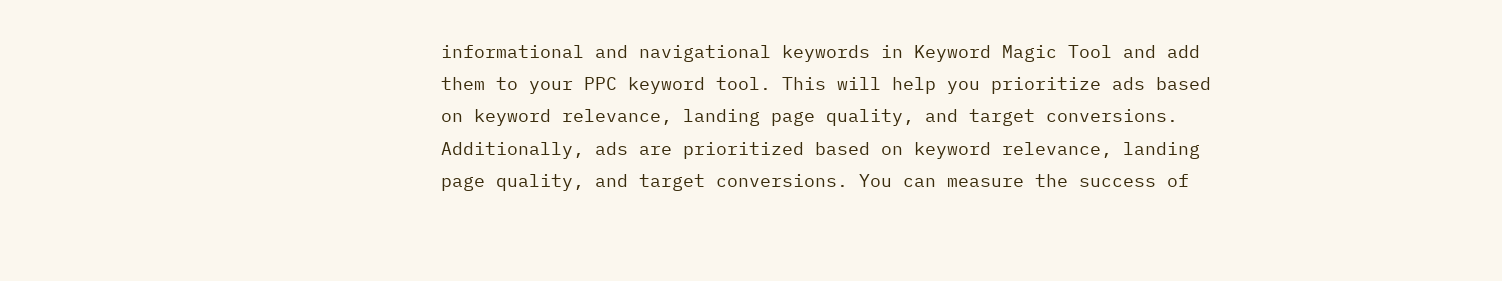informational and navigational keywords in Keyword Magic Tool and add them to your PPC keyword tool. This will help you prioritize ads based on keyword relevance, landing page quality, and target conversions. Additionally, ads are prioritized based on keyword relevance, landing page quality, and target conversions. You can measure the success of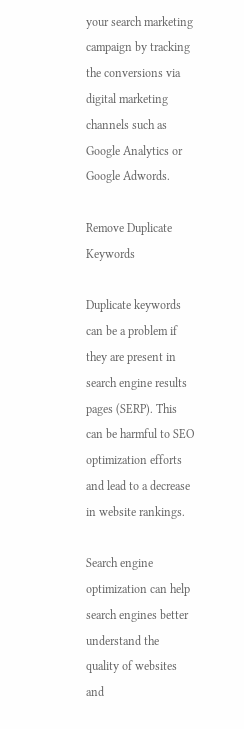your search marketing campaign by tracking the conversions via digital marketing channels such as Google Analytics or Google Adwords.

Remove Duplicate Keywords

Duplicate keywords can be a problem if they are present in search engine results pages (SERP). This can be harmful to SEO optimization efforts and lead to a decrease in website rankings.

Search engine optimization can help search engines better understand the quality of websites and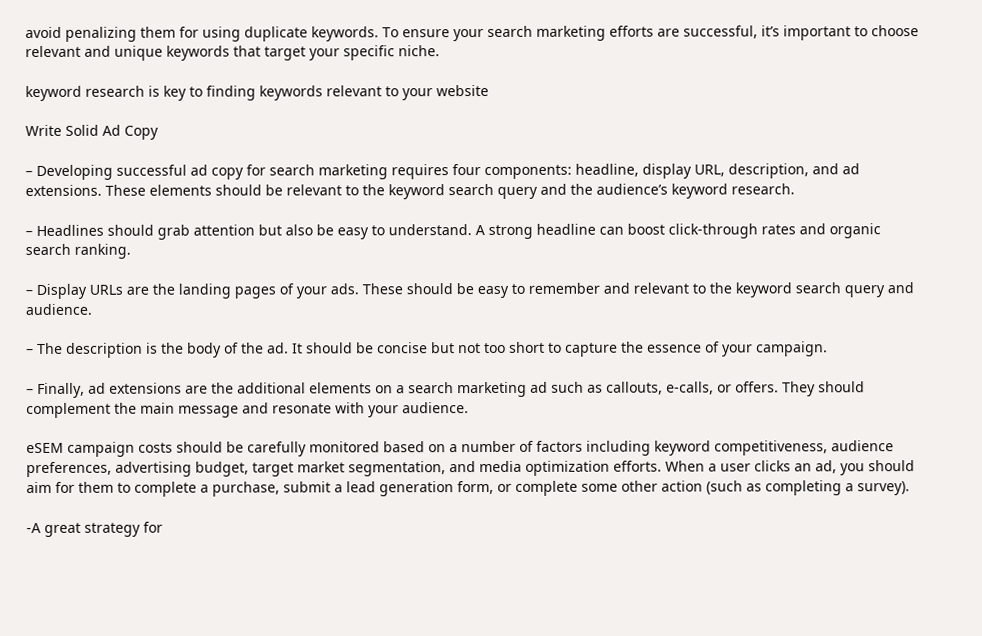avoid penalizing them for using duplicate keywords. To ensure your search marketing efforts are successful, it’s important to choose relevant and unique keywords that target your specific niche.

keyword research is key to finding keywords relevant to your website

Write Solid Ad Copy

– Developing successful ad copy for search marketing requires four components: headline, display URL, description, and ad extensions. These elements should be relevant to the keyword search query and the audience’s keyword research.

– Headlines should grab attention but also be easy to understand. A strong headline can boost click-through rates and organic search ranking.

– Display URLs are the landing pages of your ads. These should be easy to remember and relevant to the keyword search query and audience.

– The description is the body of the ad. It should be concise but not too short to capture the essence of your campaign.

– Finally, ad extensions are the additional elements on a search marketing ad such as callouts, e-calls, or offers. They should complement the main message and resonate with your audience.

eSEM campaign costs should be carefully monitored based on a number of factors including keyword competitiveness, audience preferences, advertising budget, target market segmentation, and media optimization efforts. When a user clicks an ad, you should aim for them to complete a purchase, submit a lead generation form, or complete some other action (such as completing a survey).

-A great strategy for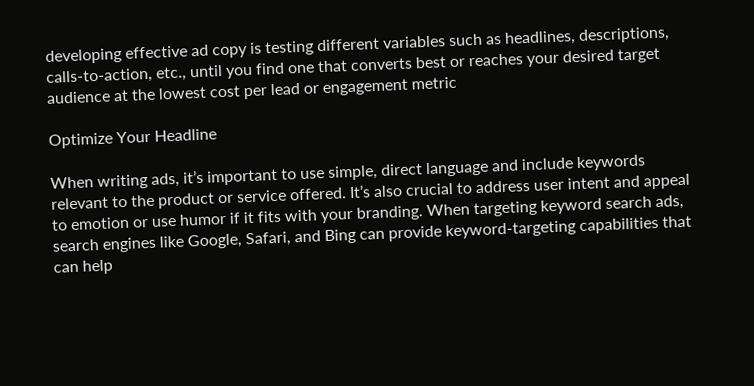developing effective ad copy is testing different variables such as headlines, descriptions, calls-to-action, etc., until you find one that converts best or reaches your desired target audience at the lowest cost per lead or engagement metric

Optimize Your Headline

When writing ads, it’s important to use simple, direct language and include keywords relevant to the product or service offered. It’s also crucial to address user intent and appeal to emotion or use humor if it fits with your branding. When targeting keyword search ads, search engines like Google, Safari, and Bing can provide keyword-targeting capabilities that can help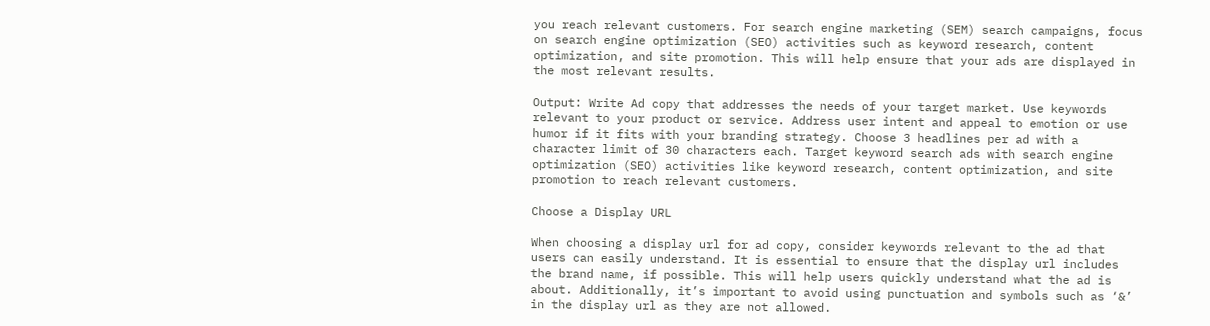you reach relevant customers. For search engine marketing (SEM) search campaigns, focus on search engine optimization (SEO) activities such as keyword research, content optimization, and site promotion. This will help ensure that your ads are displayed in the most relevant results.

Output: Write Ad copy that addresses the needs of your target market. Use keywords relevant to your product or service. Address user intent and appeal to emotion or use humor if it fits with your branding strategy. Choose 3 headlines per ad with a character limit of 30 characters each. Target keyword search ads with search engine optimization (SEO) activities like keyword research, content optimization, and site promotion to reach relevant customers.

Choose a Display URL

When choosing a display url for ad copy, consider keywords relevant to the ad that users can easily understand. It is essential to ensure that the display url includes the brand name, if possible. This will help users quickly understand what the ad is about. Additionally, it’s important to avoid using punctuation and symbols such as ‘&’ in the display url as they are not allowed.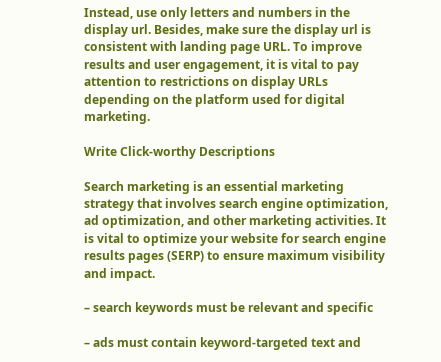Instead, use only letters and numbers in the display url. Besides, make sure the display url is consistent with landing page URL. To improve results and user engagement, it is vital to pay attention to restrictions on display URLs depending on the platform used for digital marketing.

Write Click-worthy Descriptions

Search marketing is an essential marketing strategy that involves search engine optimization, ad optimization, and other marketing activities. It is vital to optimize your website for search engine results pages (SERP) to ensure maximum visibility and impact.

– search keywords must be relevant and specific

– ads must contain keyword-targeted text and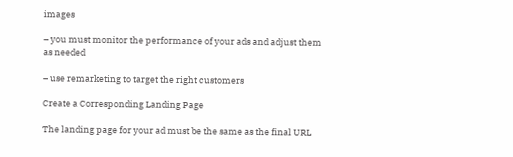images

– you must monitor the performance of your ads and adjust them as needed

– use remarketing to target the right customers

Create a Corresponding Landing Page

The landing page for your ad must be the same as the final URL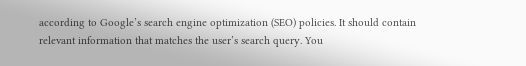according to Google’s search engine optimization (SEO) policies. It should contain relevant information that matches the user’s search query. You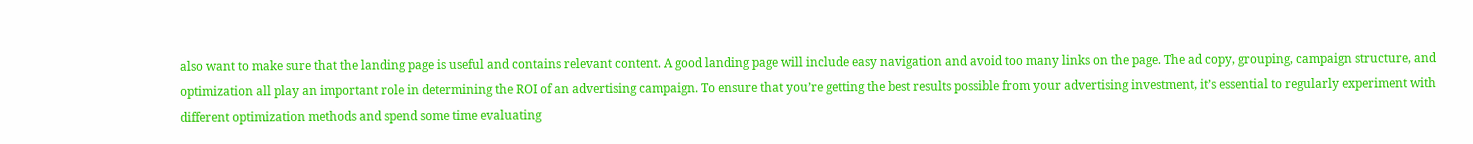also want to make sure that the landing page is useful and contains relevant content. A good landing page will include easy navigation and avoid too many links on the page. The ad copy, grouping, campaign structure, and optimization all play an important role in determining the ROI of an advertising campaign. To ensure that you’re getting the best results possible from your advertising investment, it’s essential to regularly experiment with different optimization methods and spend some time evaluating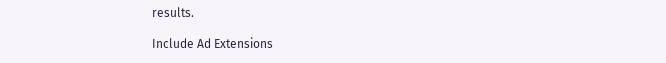results.

Include Ad Extensions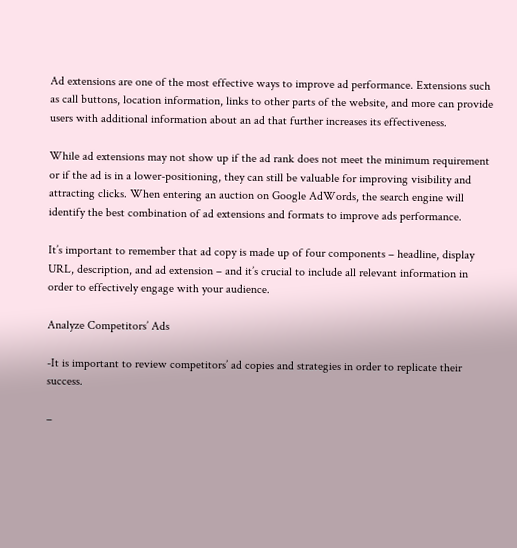Ad extensions are one of the most effective ways to improve ad performance. Extensions such as call buttons, location information, links to other parts of the website, and more can provide users with additional information about an ad that further increases its effectiveness.

While ad extensions may not show up if the ad rank does not meet the minimum requirement or if the ad is in a lower-positioning, they can still be valuable for improving visibility and attracting clicks. When entering an auction on Google AdWords, the search engine will identify the best combination of ad extensions and formats to improve ads performance.

It’s important to remember that ad copy is made up of four components – headline, display URL, description, and ad extension – and it’s crucial to include all relevant information in order to effectively engage with your audience.

Analyze Competitors’ Ads

-It is important to review competitors’ ad copies and strategies in order to replicate their success.

–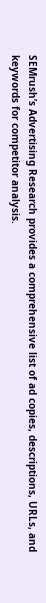SEMrush’s Advertising Research provides a comprehensive list of ad copies, descriptions, URLs, and keywords for competitor analysis.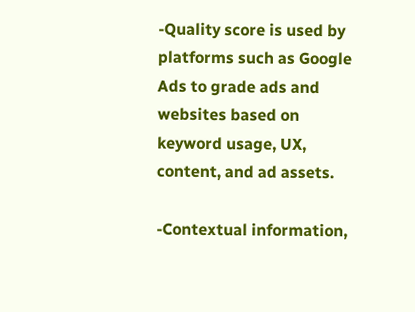-Quality score is used by platforms such as Google Ads to grade ads and websites based on keyword usage, UX, content, and ad assets.

-Contextual information,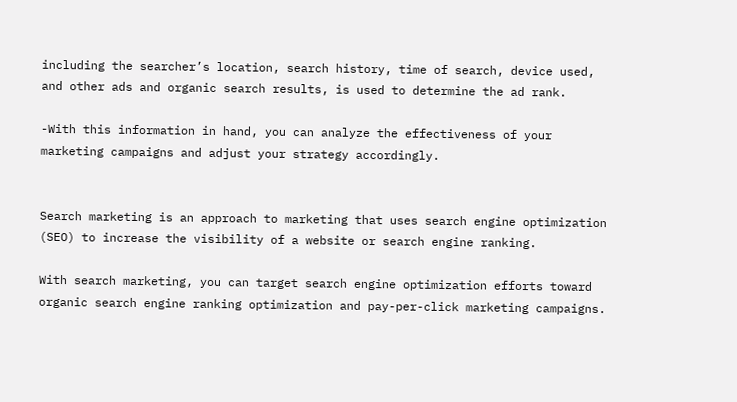including the searcher’s location, search history, time of search, device used, and other ads and organic search results, is used to determine the ad rank.

-With this information in hand, you can analyze the effectiveness of your marketing campaigns and adjust your strategy accordingly.


Search marketing is an approach to marketing that uses search engine optimization (SEO) to increase the visibility of a website or search engine ranking.

With search marketing, you can target search engine optimization efforts toward organic search engine ranking optimization and pay-per-click marketing campaigns.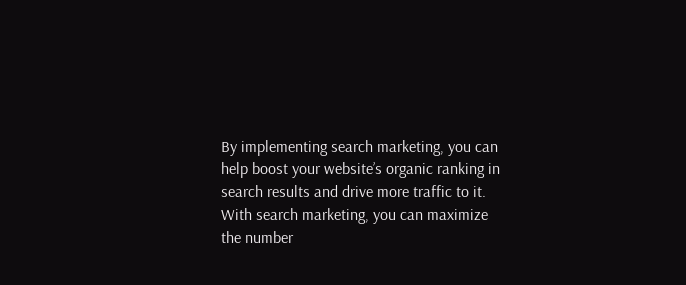By implementing search marketing, you can help boost your website’s organic ranking in search results and drive more traffic to it. With search marketing, you can maximize the number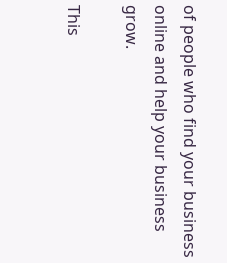of people who find your business online and help your business grow.

This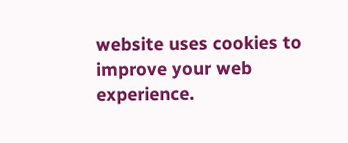website uses cookies to improve your web experience.